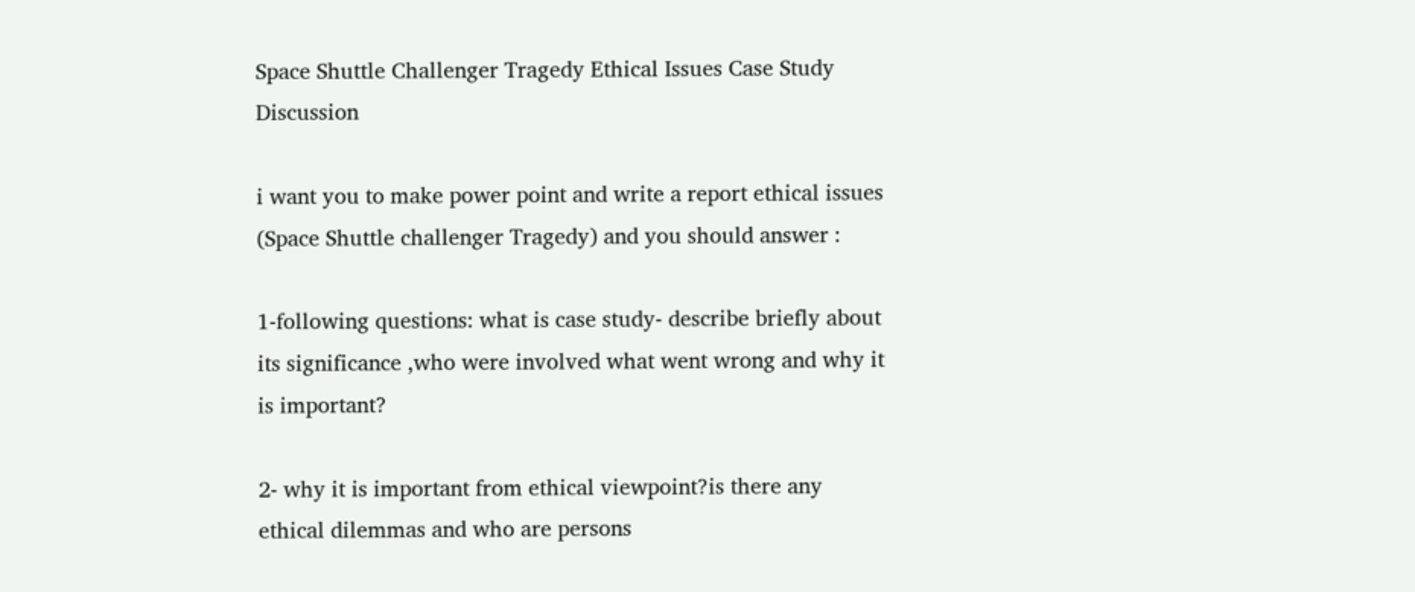Space Shuttle Challenger Tragedy Ethical Issues Case Study Discussion

i want you to make power point and write a report ethical issues (Space Shuttle challenger Tragedy) and you should answer :

1-following questions: what is case study- describe briefly about its significance ,who were involved what went wrong and why it is important?

2- why it is important from ethical viewpoint?is there any ethical dilemmas and who are persons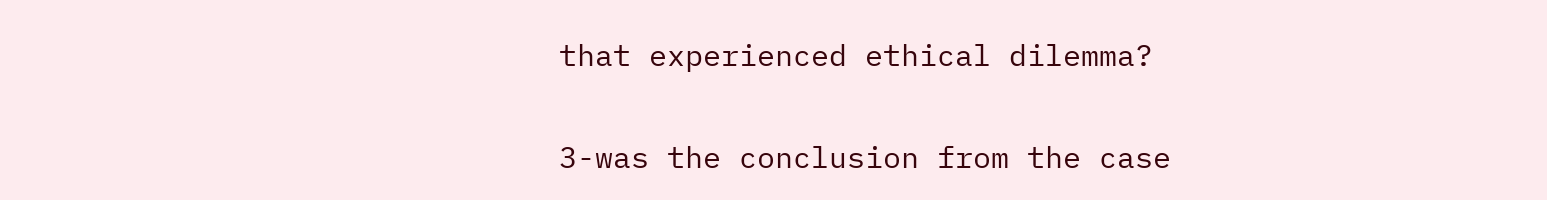that experienced ethical dilemma?

3-was the conclusion from the case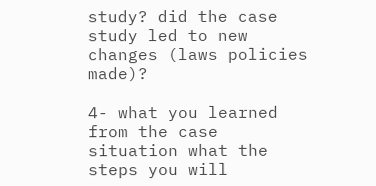study? did the case study led to new changes (laws policies made)?

4- what you learned from the case situation what the steps you will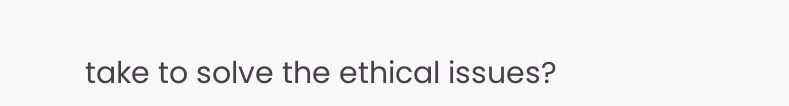take to solve the ethical issues?